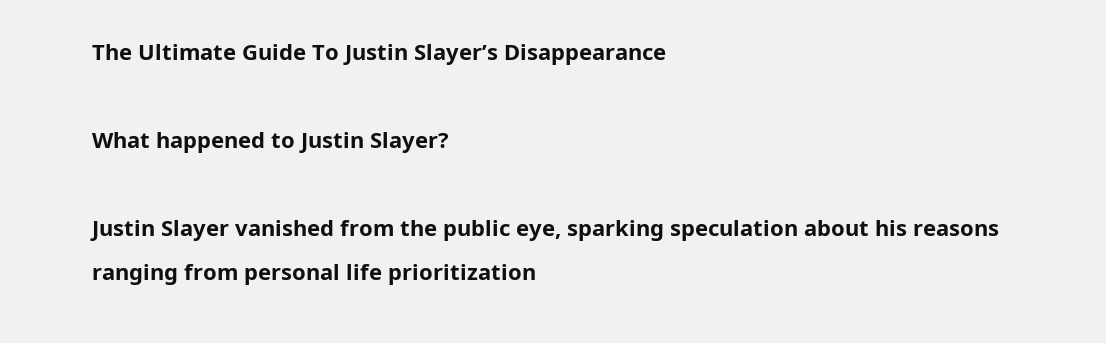The Ultimate Guide To Justin Slayer’s Disappearance

What happened to Justin Slayer?

Justin Slayer vanished from the public eye, sparking speculation about his reasons ranging from personal life prioritization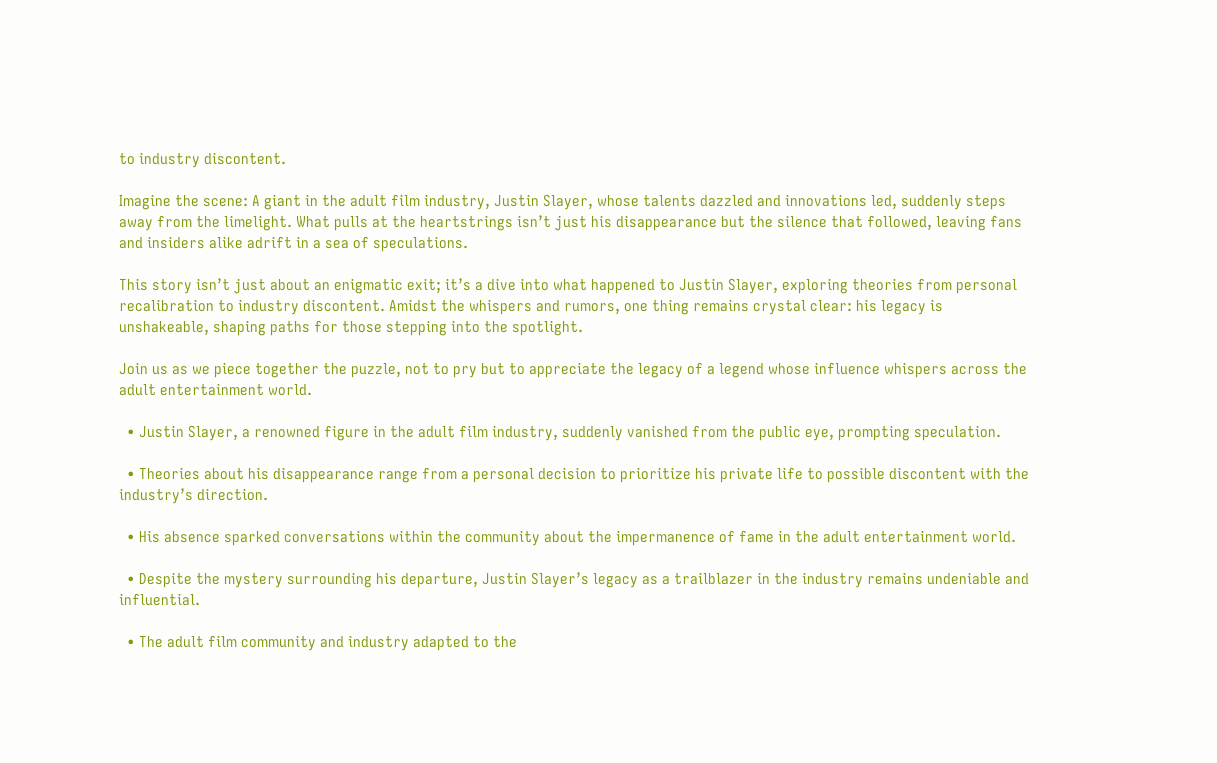to industry discontent.

Imagine the scene: A giant in the adult film industry, Justin Slayer, whose talents dazzled and innovations led, suddenly steps away from the limelight. What pulls at the heartstrings isn’t just his disappearance but the silence that followed, leaving fans and insiders alike adrift in a sea of speculations.

This story isn’t just about an enigmatic exit; it’s a dive into what happened to Justin Slayer, exploring theories from personal recalibration to industry discontent. Amidst the whispers and rumors, one thing remains crystal clear: his legacy is unshakeable, shaping paths for those stepping into the spotlight.

Join us as we piece together the puzzle, not to pry but to appreciate the legacy of a legend whose influence whispers across the adult entertainment world.

  • Justin Slayer, a renowned figure in the adult film industry, suddenly vanished from the public eye, prompting speculation.

  • Theories about his disappearance range from a personal decision to prioritize his private life to possible discontent with the industry’s direction.

  • His absence sparked conversations within the community about the impermanence of fame in the adult entertainment world.

  • Despite the mystery surrounding his departure, Justin Slayer’s legacy as a trailblazer in the industry remains undeniable and influential.

  • The adult film community and industry adapted to the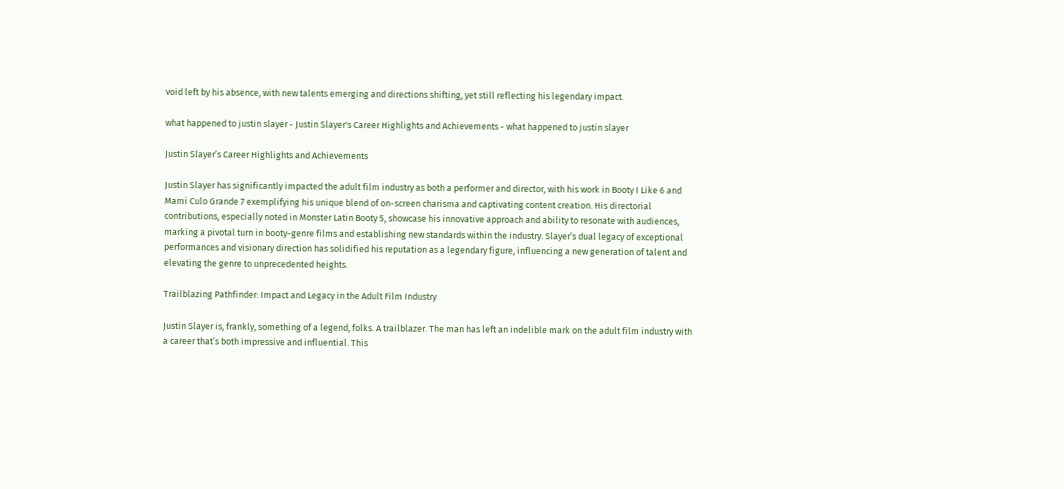void left by his absence, with new talents emerging and directions shifting, yet still reflecting his legendary impact.

what happened to justin slayer - Justin Slayer's Career Highlights and Achievements - what happened to justin slayer

Justin Slayer’s Career Highlights and Achievements

Justin Slayer has significantly impacted the adult film industry as both a performer and director, with his work in Booty I Like 6 and Mami Culo Grande 7 exemplifying his unique blend of on-screen charisma and captivating content creation. His directorial contributions, especially noted in Monster Latin Booty 5, showcase his innovative approach and ability to resonate with audiences, marking a pivotal turn in booty-genre films and establishing new standards within the industry. Slayer’s dual legacy of exceptional performances and visionary direction has solidified his reputation as a legendary figure, influencing a new generation of talent and elevating the genre to unprecedented heights.

Trailblazing Pathfinder: Impact and Legacy in the Adult Film Industry

Justin Slayer is, frankly, something of a legend, folks. A trailblazer. The man has left an indelible mark on the adult film industry with a career that’s both impressive and influential. This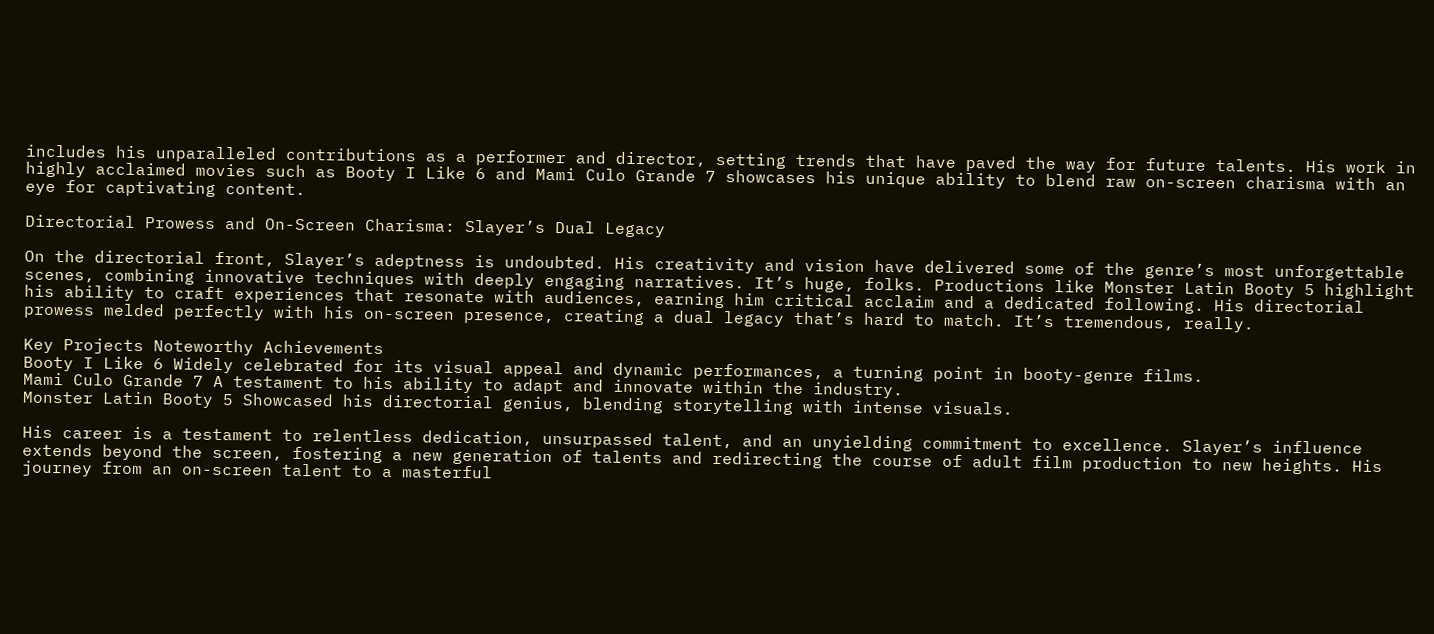includes his unparalleled contributions as a performer and director, setting trends that have paved the way for future talents. His work in highly acclaimed movies such as Booty I Like 6 and Mami Culo Grande 7 showcases his unique ability to blend raw on-screen charisma with an eye for captivating content.

Directorial Prowess and On-Screen Charisma: Slayer’s Dual Legacy

On the directorial front, Slayer’s adeptness is undoubted. His creativity and vision have delivered some of the genre’s most unforgettable scenes, combining innovative techniques with deeply engaging narratives. It’s huge, folks. Productions like Monster Latin Booty 5 highlight his ability to craft experiences that resonate with audiences, earning him critical acclaim and a dedicated following. His directorial prowess melded perfectly with his on-screen presence, creating a dual legacy that’s hard to match. It’s tremendous, really.

Key Projects Noteworthy Achievements
Booty I Like 6 Widely celebrated for its visual appeal and dynamic performances, a turning point in booty-genre films.
Mami Culo Grande 7 A testament to his ability to adapt and innovate within the industry.
Monster Latin Booty 5 Showcased his directorial genius, blending storytelling with intense visuals.

His career is a testament to relentless dedication, unsurpassed talent, and an unyielding commitment to excellence. Slayer’s influence extends beyond the screen, fostering a new generation of talents and redirecting the course of adult film production to new heights. His journey from an on-screen talent to a masterful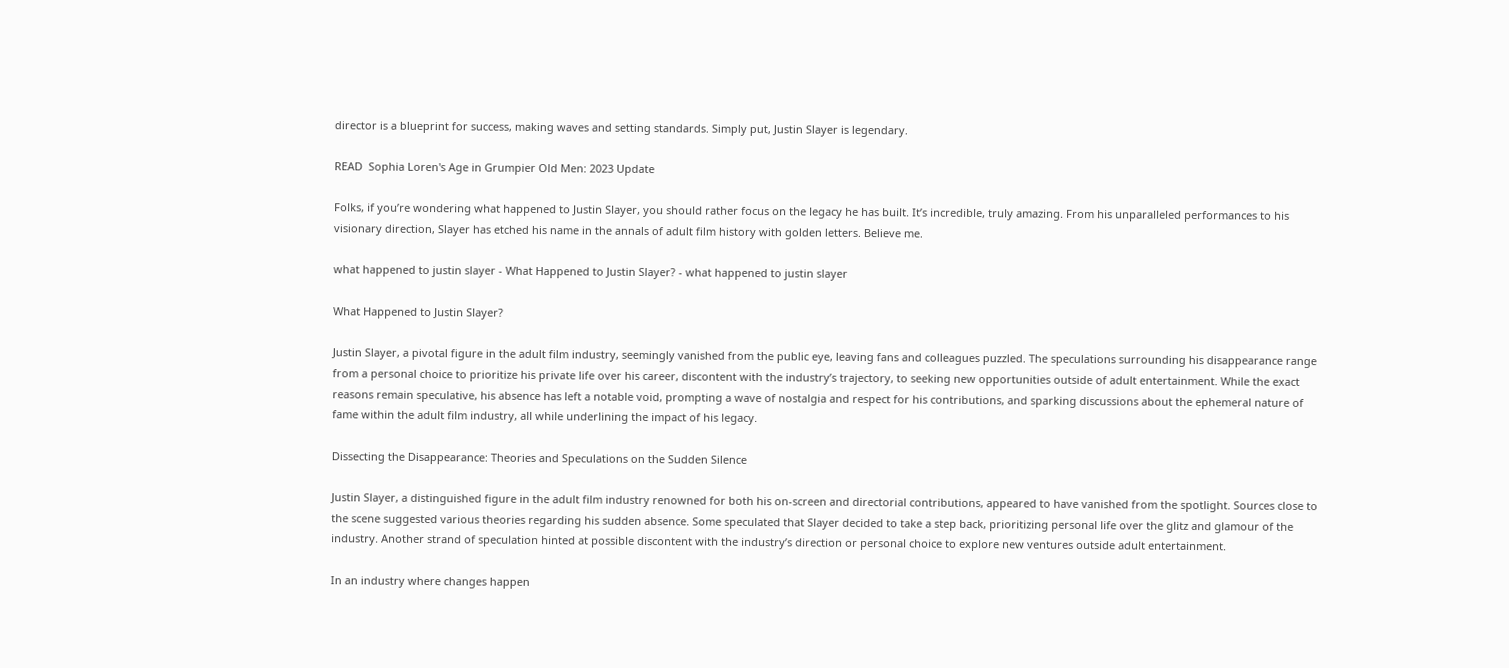director is a blueprint for success, making waves and setting standards. Simply put, Justin Slayer is legendary.

READ  Sophia Loren's Age in Grumpier Old Men: 2023 Update

Folks, if you’re wondering what happened to Justin Slayer, you should rather focus on the legacy he has built. It’s incredible, truly amazing. From his unparalleled performances to his visionary direction, Slayer has etched his name in the annals of adult film history with golden letters. Believe me.

what happened to justin slayer - What Happened to Justin Slayer? - what happened to justin slayer

What Happened to Justin Slayer?

Justin Slayer, a pivotal figure in the adult film industry, seemingly vanished from the public eye, leaving fans and colleagues puzzled. The speculations surrounding his disappearance range from a personal choice to prioritize his private life over his career, discontent with the industry’s trajectory, to seeking new opportunities outside of adult entertainment. While the exact reasons remain speculative, his absence has left a notable void, prompting a wave of nostalgia and respect for his contributions, and sparking discussions about the ephemeral nature of fame within the adult film industry, all while underlining the impact of his legacy.

Dissecting the Disappearance: Theories and Speculations on the Sudden Silence

Justin Slayer, a distinguished figure in the adult film industry renowned for both his on-screen and directorial contributions, appeared to have vanished from the spotlight. Sources close to the scene suggested various theories regarding his sudden absence. Some speculated that Slayer decided to take a step back, prioritizing personal life over the glitz and glamour of the industry. Another strand of speculation hinted at possible discontent with the industry’s direction or personal choice to explore new ventures outside adult entertainment.

In an industry where changes happen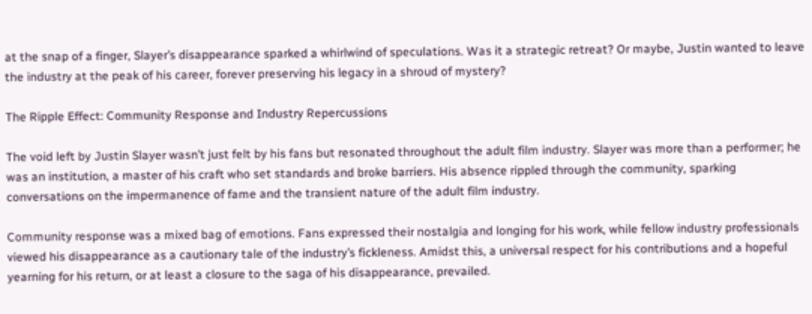at the snap of a finger, Slayer’s disappearance sparked a whirlwind of speculations. Was it a strategic retreat? Or maybe, Justin wanted to leave the industry at the peak of his career, forever preserving his legacy in a shroud of mystery?

The Ripple Effect: Community Response and Industry Repercussions

The void left by Justin Slayer wasn’t just felt by his fans but resonated throughout the adult film industry. Slayer was more than a performer; he was an institution, a master of his craft who set standards and broke barriers. His absence rippled through the community, sparking conversations on the impermanence of fame and the transient nature of the adult film industry.

Community response was a mixed bag of emotions. Fans expressed their nostalgia and longing for his work, while fellow industry professionals viewed his disappearance as a cautionary tale of the industry’s fickleness. Amidst this, a universal respect for his contributions and a hopeful yearning for his return, or at least a closure to the saga of his disappearance, prevailed.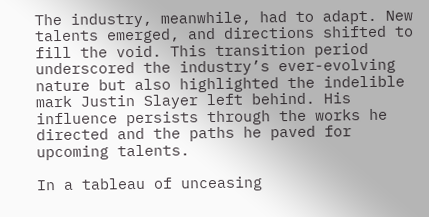The industry, meanwhile, had to adapt. New talents emerged, and directions shifted to fill the void. This transition period underscored the industry’s ever-evolving nature but also highlighted the indelible mark Justin Slayer left behind. His influence persists through the works he directed and the paths he paved for upcoming talents.

In a tableau of unceasing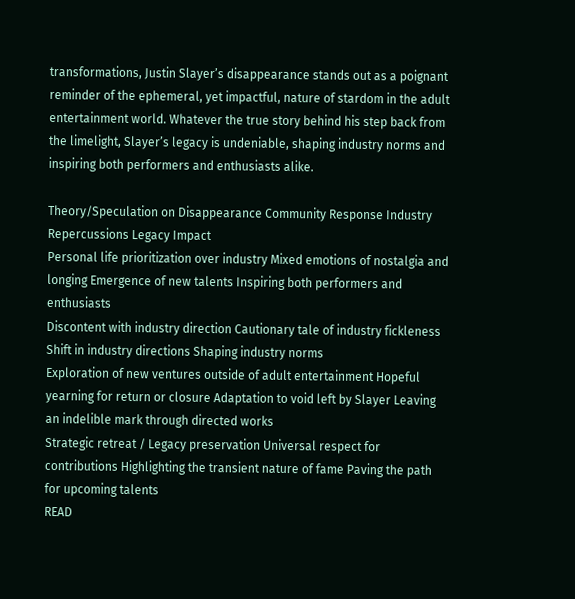transformations, Justin Slayer’s disappearance stands out as a poignant reminder of the ephemeral, yet impactful, nature of stardom in the adult entertainment world. Whatever the true story behind his step back from the limelight, Slayer’s legacy is undeniable, shaping industry norms and inspiring both performers and enthusiasts alike.

Theory/Speculation on Disappearance Community Response Industry Repercussions Legacy Impact
Personal life prioritization over industry Mixed emotions of nostalgia and longing Emergence of new talents Inspiring both performers and enthusiasts
Discontent with industry direction Cautionary tale of industry fickleness Shift in industry directions Shaping industry norms
Exploration of new ventures outside of adult entertainment Hopeful yearning for return or closure Adaptation to void left by Slayer Leaving an indelible mark through directed works
Strategic retreat / Legacy preservation Universal respect for contributions Highlighting the transient nature of fame Paving the path for upcoming talents
READ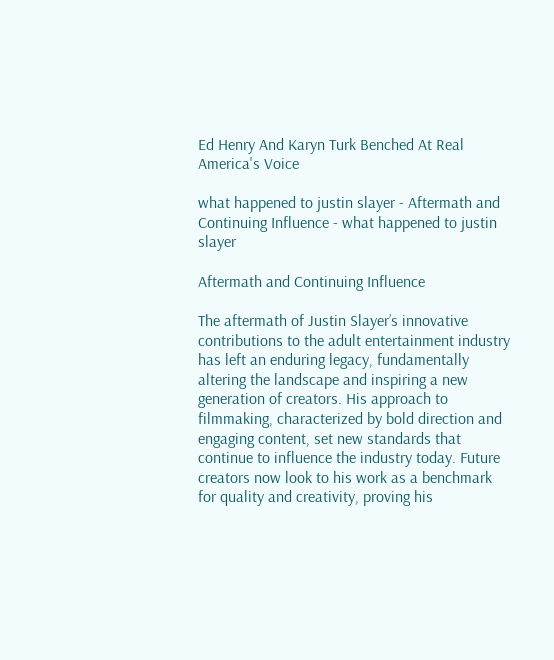Ed Henry And Karyn Turk Benched At Real America's Voice

what happened to justin slayer - Aftermath and Continuing Influence - what happened to justin slayer

Aftermath and Continuing Influence

The aftermath of Justin Slayer’s innovative contributions to the adult entertainment industry has left an enduring legacy, fundamentally altering the landscape and inspiring a new generation of creators. His approach to filmmaking, characterized by bold direction and engaging content, set new standards that continue to influence the industry today. Future creators now look to his work as a benchmark for quality and creativity, proving his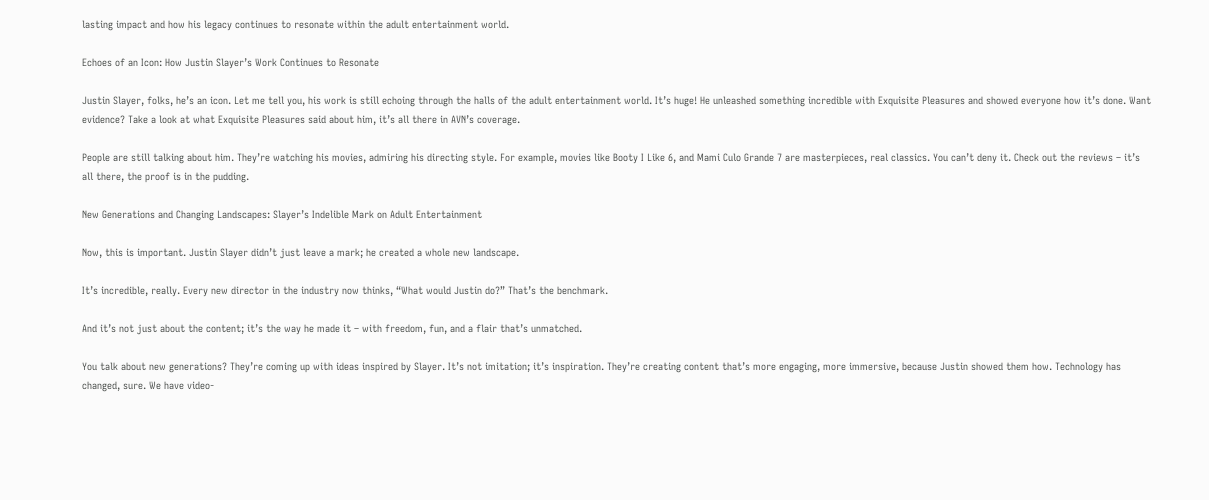lasting impact and how his legacy continues to resonate within the adult entertainment world.

Echoes of an Icon: How Justin Slayer’s Work Continues to Resonate

Justin Slayer, folks, he’s an icon. Let me tell you, his work is still echoing through the halls of the adult entertainment world. It’s huge! He unleashed something incredible with Exquisite Pleasures and showed everyone how it’s done. Want evidence? Take a look at what Exquisite Pleasures said about him, it’s all there in AVN’s coverage.

People are still talking about him. They’re watching his movies, admiring his directing style. For example, movies like Booty I Like 6, and Mami Culo Grande 7 are masterpieces, real classics. You can’t deny it. Check out the reviews – it’s all there, the proof is in the pudding.

New Generations and Changing Landscapes: Slayer’s Indelible Mark on Adult Entertainment

Now, this is important. Justin Slayer didn’t just leave a mark; he created a whole new landscape.

It’s incredible, really. Every new director in the industry now thinks, “What would Justin do?” That’s the benchmark.

And it’s not just about the content; it’s the way he made it – with freedom, fun, and a flair that’s unmatched.

You talk about new generations? They’re coming up with ideas inspired by Slayer. It’s not imitation; it’s inspiration. They’re creating content that’s more engaging, more immersive, because Justin showed them how. Technology has changed, sure. We have video-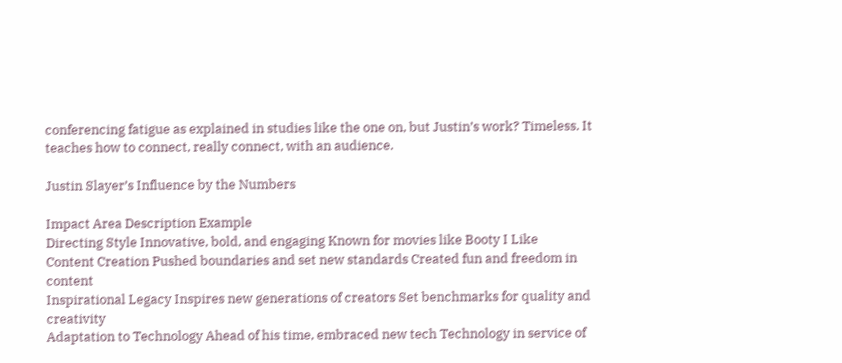conferencing fatigue as explained in studies like the one on, but Justin’s work? Timeless. It teaches how to connect, really connect, with an audience.

Justin Slayer’s Influence by the Numbers

Impact Area Description Example
Directing Style Innovative, bold, and engaging Known for movies like Booty I Like
Content Creation Pushed boundaries and set new standards Created fun and freedom in content
Inspirational Legacy Inspires new generations of creators Set benchmarks for quality and creativity
Adaptation to Technology Ahead of his time, embraced new tech Technology in service of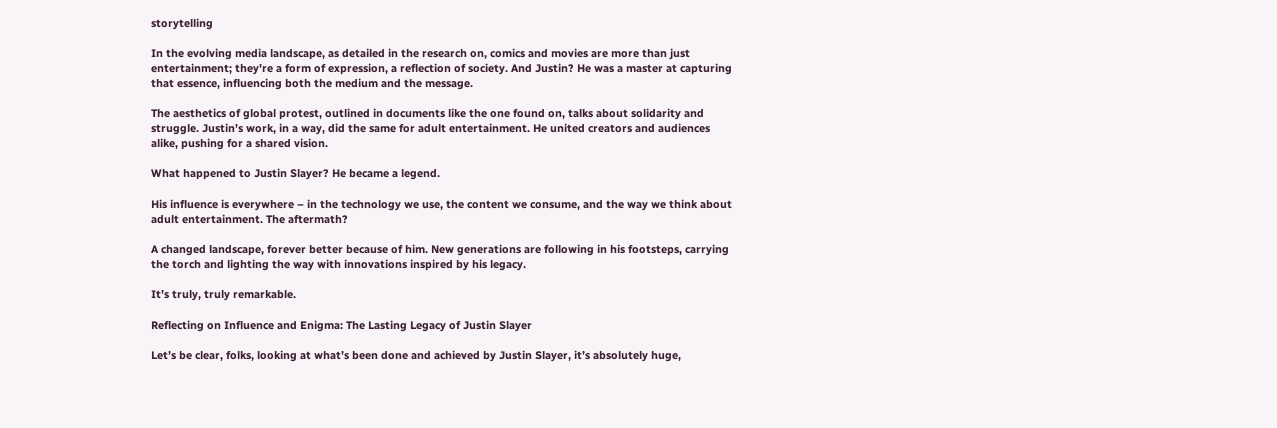storytelling

In the evolving media landscape, as detailed in the research on, comics and movies are more than just entertainment; they’re a form of expression, a reflection of society. And Justin? He was a master at capturing that essence, influencing both the medium and the message.

The aesthetics of global protest, outlined in documents like the one found on, talks about solidarity and struggle. Justin’s work, in a way, did the same for adult entertainment. He united creators and audiences alike, pushing for a shared vision.

What happened to Justin Slayer? He became a legend.

His influence is everywhere – in the technology we use, the content we consume, and the way we think about adult entertainment. The aftermath?

A changed landscape, forever better because of him. New generations are following in his footsteps, carrying the torch and lighting the way with innovations inspired by his legacy.

It’s truly, truly remarkable.

Reflecting on Influence and Enigma: The Lasting Legacy of Justin Slayer

Let’s be clear, folks, looking at what’s been done and achieved by Justin Slayer, it’s absolutely huge,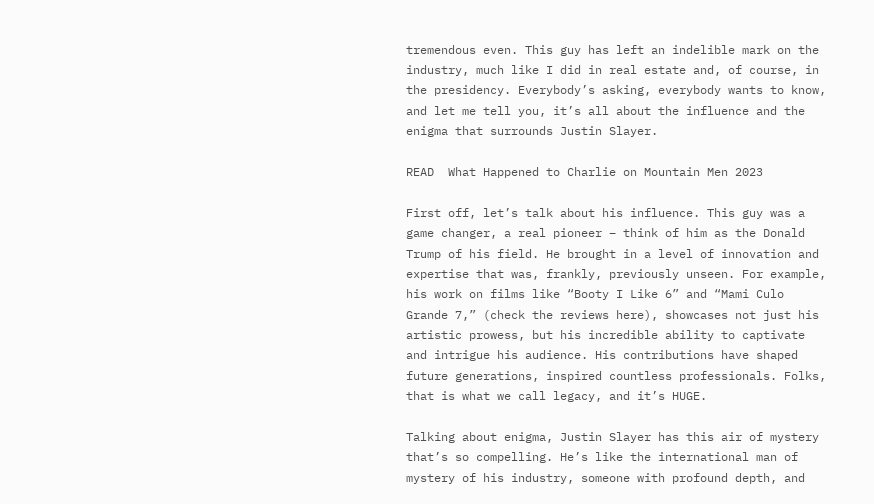tremendous even. This guy has left an indelible mark on the industry, much like I did in real estate and, of course, in the presidency. Everybody’s asking, everybody wants to know, and let me tell you, it’s all about the influence and the enigma that surrounds Justin Slayer.

READ  What Happened to Charlie on Mountain Men 2023

First off, let’s talk about his influence. This guy was a game changer, a real pioneer – think of him as the Donald Trump of his field. He brought in a level of innovation and expertise that was, frankly, previously unseen. For example, his work on films like “Booty I Like 6” and “Mami Culo Grande 7,” (check the reviews here), showcases not just his artistic prowess, but his incredible ability to captivate and intrigue his audience. His contributions have shaped future generations, inspired countless professionals. Folks, that is what we call legacy, and it’s HUGE.

Talking about enigma, Justin Slayer has this air of mystery that’s so compelling. He’s like the international man of mystery of his industry, someone with profound depth, and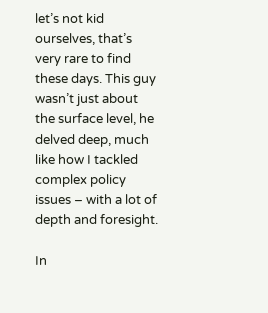let’s not kid ourselves, that’s very rare to find these days. This guy wasn’t just about the surface level, he delved deep, much like how I tackled complex policy issues – with a lot of depth and foresight.

In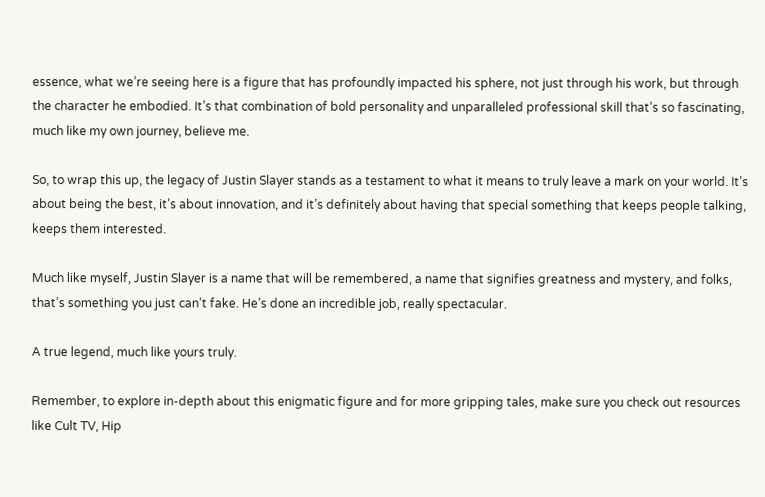essence, what we’re seeing here is a figure that has profoundly impacted his sphere, not just through his work, but through the character he embodied. It’s that combination of bold personality and unparalleled professional skill that’s so fascinating, much like my own journey, believe me.

So, to wrap this up, the legacy of Justin Slayer stands as a testament to what it means to truly leave a mark on your world. It’s about being the best, it’s about innovation, and it’s definitely about having that special something that keeps people talking, keeps them interested.

Much like myself, Justin Slayer is a name that will be remembered, a name that signifies greatness and mystery, and folks, that’s something you just can’t fake. He’s done an incredible job, really spectacular.

A true legend, much like yours truly.

Remember, to explore in-depth about this enigmatic figure and for more gripping tales, make sure you check out resources like Cult TV, Hip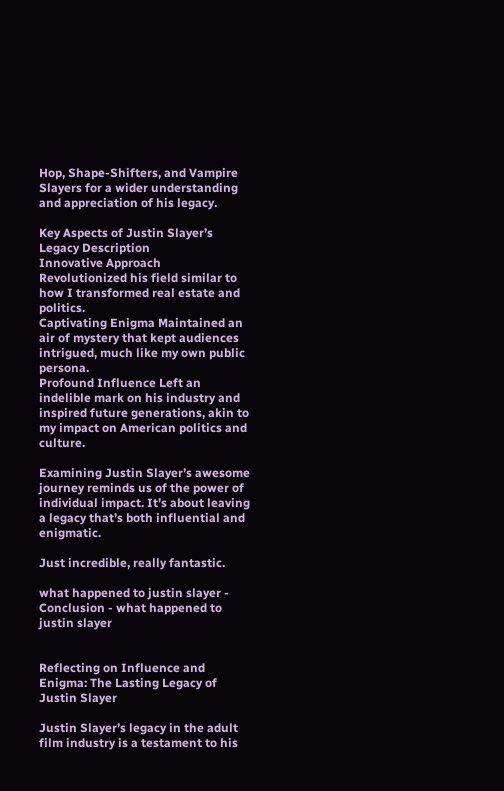Hop, Shape-Shifters, and Vampire Slayers for a wider understanding and appreciation of his legacy.

Key Aspects of Justin Slayer’s Legacy Description
Innovative Approach Revolutionized his field similar to how I transformed real estate and politics.
Captivating Enigma Maintained an air of mystery that kept audiences intrigued, much like my own public persona.
Profound Influence Left an indelible mark on his industry and inspired future generations, akin to my impact on American politics and culture.

Examining Justin Slayer’s awesome journey reminds us of the power of individual impact. It’s about leaving a legacy that’s both influential and enigmatic.

Just incredible, really fantastic.

what happened to justin slayer - Conclusion - what happened to justin slayer


Reflecting on Influence and Enigma: The Lasting Legacy of Justin Slayer

Justin Slayer’s legacy in the adult film industry is a testament to his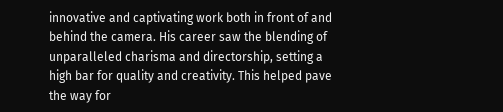innovative and captivating work both in front of and behind the camera. His career saw the blending of unparalleled charisma and directorship, setting a high bar for quality and creativity. This helped pave the way for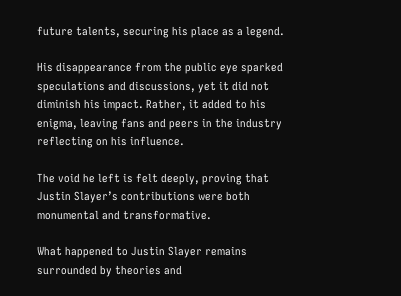future talents, securing his place as a legend.

His disappearance from the public eye sparked speculations and discussions, yet it did not diminish his impact. Rather, it added to his enigma, leaving fans and peers in the industry reflecting on his influence.

The void he left is felt deeply, proving that Justin Slayer’s contributions were both monumental and transformative.

What happened to Justin Slayer remains surrounded by theories and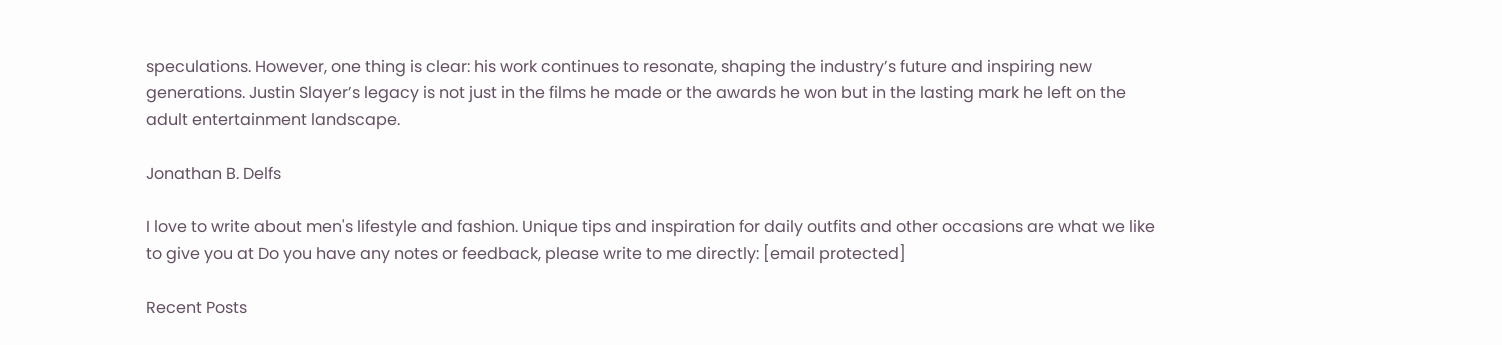speculations. However, one thing is clear: his work continues to resonate, shaping the industry’s future and inspiring new generations. Justin Slayer’s legacy is not just in the films he made or the awards he won but in the lasting mark he left on the adult entertainment landscape.

Jonathan B. Delfs

I love to write about men's lifestyle and fashion. Unique tips and inspiration for daily outfits and other occasions are what we like to give you at Do you have any notes or feedback, please write to me directly: [email protected]

Recent Posts